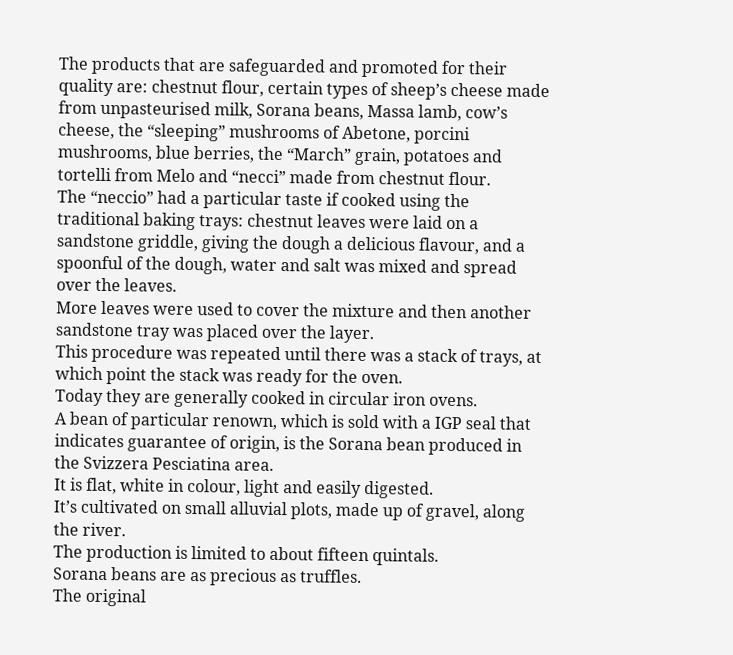The products that are safeguarded and promoted for their quality are: chestnut flour, certain types of sheep’s cheese made from unpasteurised milk, Sorana beans, Massa lamb, cow’s cheese, the “sleeping” mushrooms of Abetone, porcini mushrooms, blue berries, the “March” grain, potatoes and tortelli from Melo and “necci” made from chestnut flour.
The “neccio” had a particular taste if cooked using the traditional baking trays: chestnut leaves were laid on a sandstone griddle, giving the dough a delicious flavour, and a spoonful of the dough, water and salt was mixed and spread over the leaves.
More leaves were used to cover the mixture and then another sandstone tray was placed over the layer.
This procedure was repeated until there was a stack of trays, at which point the stack was ready for the oven.
Today they are generally cooked in circular iron ovens.
A bean of particular renown, which is sold with a IGP seal that indicates guarantee of origin, is the Sorana bean produced in the Svizzera Pesciatina area.
It is flat, white in colour, light and easily digested.
It’s cultivated on small alluvial plots, made up of gravel, along the river.
The production is limited to about fifteen quintals.
Sorana beans are as precious as truffles.
The original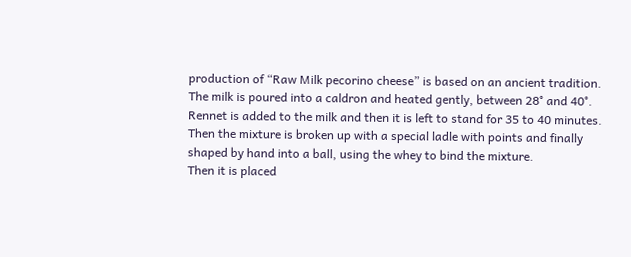production of “Raw Milk pecorino cheese” is based on an ancient tradition.
The milk is poured into a caldron and heated gently, between 28° and 40°.
Rennet is added to the milk and then it is left to stand for 35 to 40 minutes.
Then the mixture is broken up with a special ladle with points and finally shaped by hand into a ball, using the whey to bind the mixture.
Then it is placed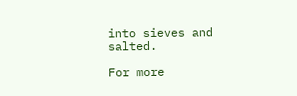into sieves and salted.

For more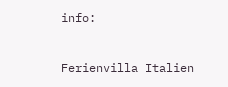info:


Ferienvilla Italien